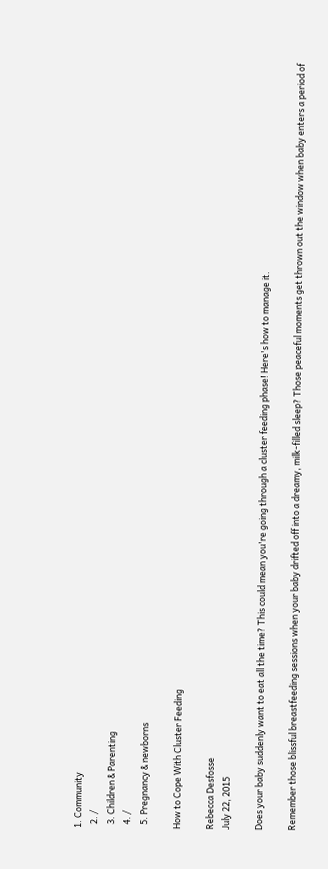1. Community
  2. /
  3. Children & Parenting
  4. /
  5. Pregnancy & newborns

How to Cope With Cluster Feeding

Rebecca Desfosse
July 22, 2015

Does your baby suddenly want to eat all the time? This could mean you're going through a cluster feeding phase! Here's how to manage it.

Remember those blissful breastfeeding sessions when your baby drifted off into a dreamy, milk-filled sleep? Those peaceful moments get thrown out the window when baby enters a period of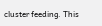cluster feeding. This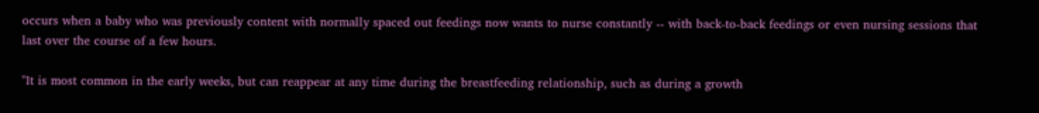occurs when a baby who was previously content with normally spaced out feedings now wants to nurse constantly -- with back-to-back feedings or even nursing sessions that last over the course of a few hours.

"It is most common in the early weeks, but can reappear at any time during the breastfeeding relationship, such as during a growth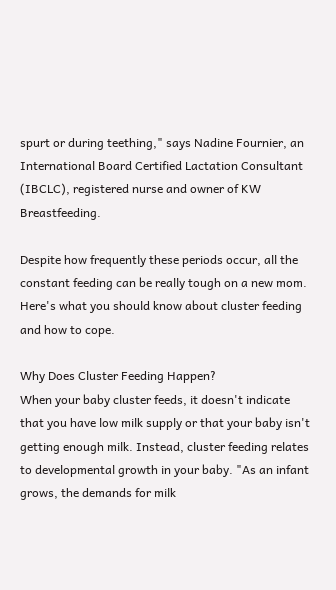spurt or during teething," says Nadine Fournier, an International Board Certified Lactation Consultant (IBCLC), registered nurse and owner of KW Breastfeeding.

Despite how frequently these periods occur, all the constant feeding can be really tough on a new mom. Here's what you should know about cluster feeding and how to cope.

Why Does Cluster Feeding Happen?
When your baby cluster feeds, it doesn't indicate that you have low milk supply or that your baby isn't getting enough milk. Instead, cluster feeding relates to developmental growth in your baby. "As an infant grows, the demands for milk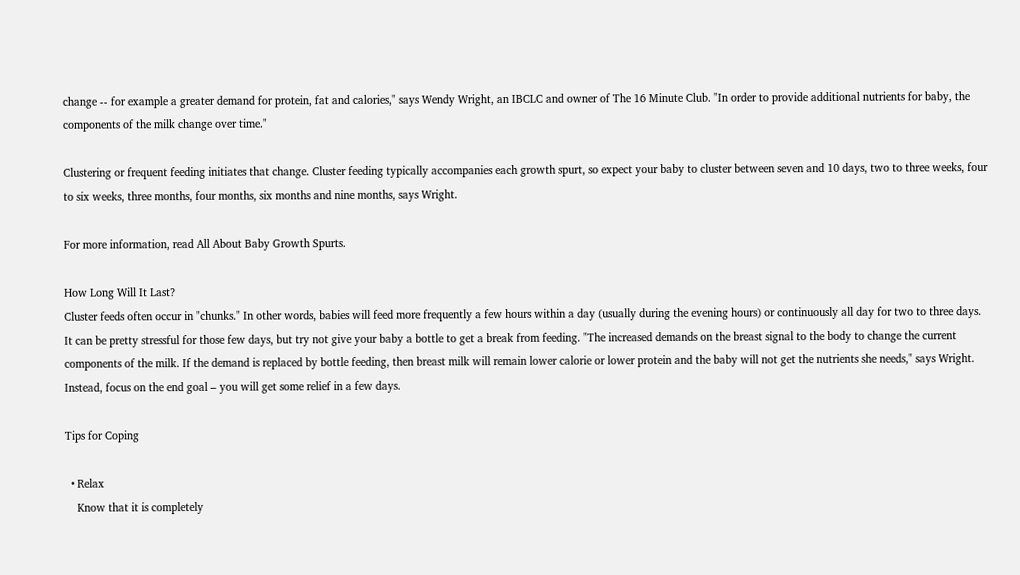change -- for example a greater demand for protein, fat and calories," says Wendy Wright, an IBCLC and owner of The 16 Minute Club. "In order to provide additional nutrients for baby, the components of the milk change over time."

Clustering or frequent feeding initiates that change. Cluster feeding typically accompanies each growth spurt, so expect your baby to cluster between seven and 10 days, two to three weeks, four to six weeks, three months, four months, six months and nine months, says Wright.

For more information, read All About Baby Growth Spurts.

How Long Will It Last?
Cluster feeds often occur in "chunks." In other words, babies will feed more frequently a few hours within a day (usually during the evening hours) or continuously all day for two to three days. It can be pretty stressful for those few days, but try not give your baby a bottle to get a break from feeding. "The increased demands on the breast signal to the body to change the current components of the milk. If the demand is replaced by bottle feeding, then breast milk will remain lower calorie or lower protein and the baby will not get the nutrients she needs," says Wright. Instead, focus on the end goal – you will get some relief in a few days.

Tips for Coping

  • Relax
    Know that it is completely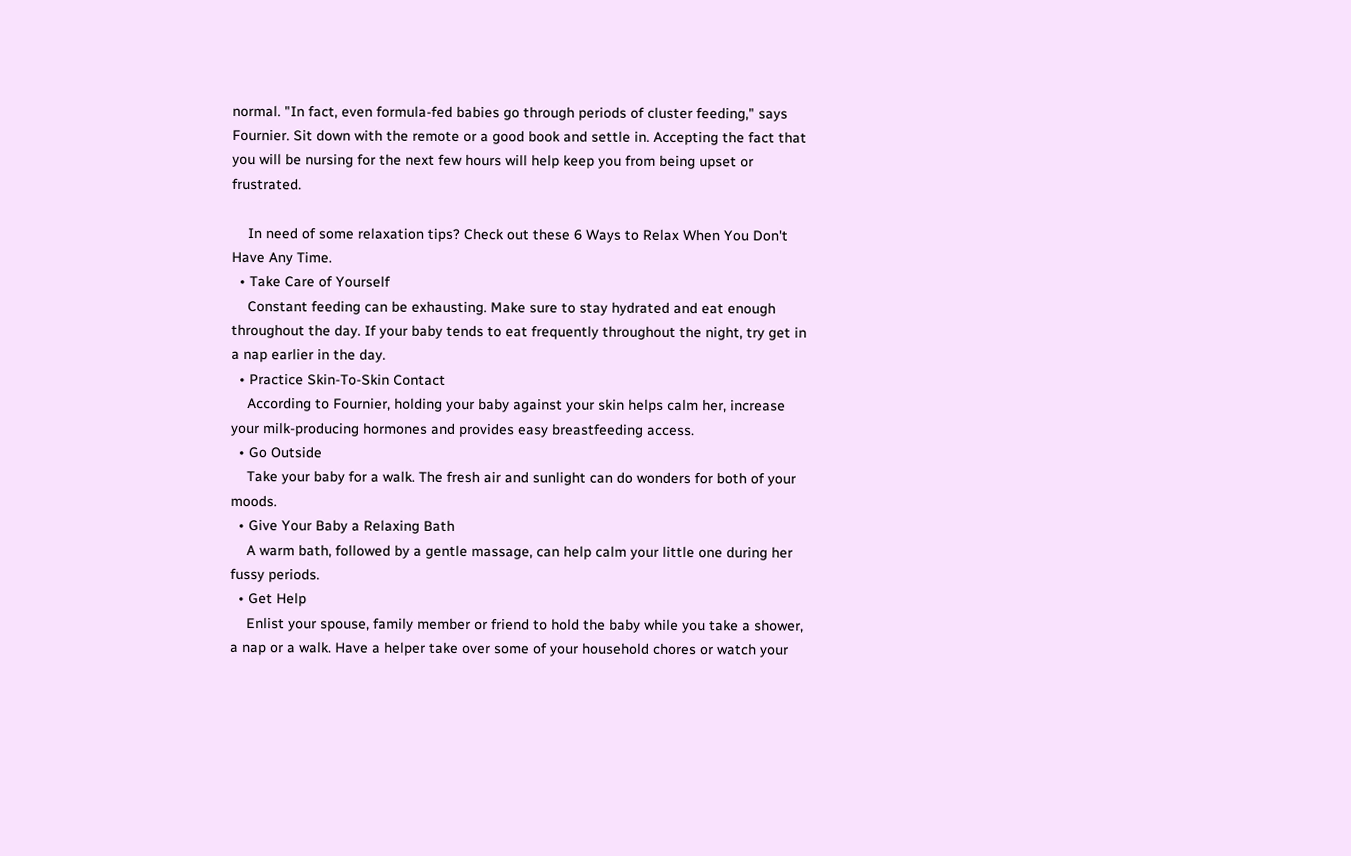normal. "In fact, even formula-fed babies go through periods of cluster feeding," says Fournier. Sit down with the remote or a good book and settle in. Accepting the fact that you will be nursing for the next few hours will help keep you from being upset or frustrated.

    In need of some relaxation tips? Check out these 6 Ways to Relax When You Don't Have Any Time.
  • Take Care of Yourself
    Constant feeding can be exhausting. Make sure to stay hydrated and eat enough throughout the day. If your baby tends to eat frequently throughout the night, try get in a nap earlier in the day.
  • Practice Skin-To-Skin Contact
    According to Fournier, holding your baby against your skin helps calm her, increase your milk-producing hormones and provides easy breastfeeding access.
  • Go Outside
    Take your baby for a walk. The fresh air and sunlight can do wonders for both of your moods.
  • Give Your Baby a Relaxing Bath
    A warm bath, followed by a gentle massage, can help calm your little one during her fussy periods.
  • Get Help
    Enlist your spouse, family member or friend to hold the baby while you take a shower, a nap or a walk. Have a helper take over some of your household chores or watch your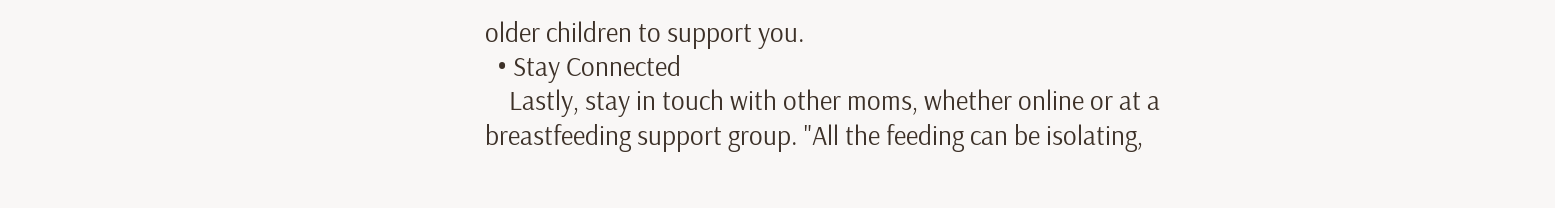older children to support you.
  • Stay Connected
    Lastly, stay in touch with other moms, whether online or at a breastfeeding support group. "All the feeding can be isolating,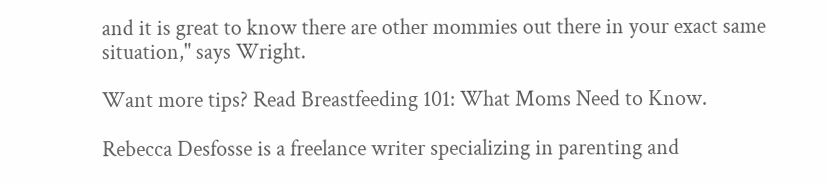and it is great to know there are other mommies out there in your exact same situation," says Wright.

Want more tips? Read Breastfeeding 101: What Moms Need to Know.

Rebecca Desfosse is a freelance writer specializing in parenting and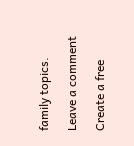family topics.

Leave a comment

Create a free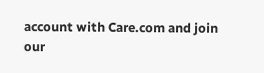account with Care.com and join our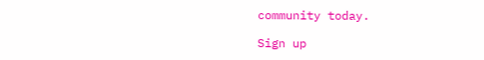community today.

Sign up